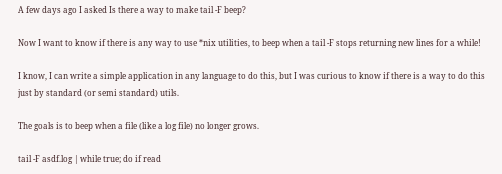A few days ago I asked Is there a way to make tail -F beep?

Now I want to know if there is any way to use *nix utilities, to beep when a tail -F stops returning new lines for a while!

I know, I can write a simple application in any language to do this, but I was curious to know if there is a way to do this just by standard (or semi standard) utils.

The goals is to beep when a file (like a log file) no longer grows.

tail -F asdf.log | while true; do if read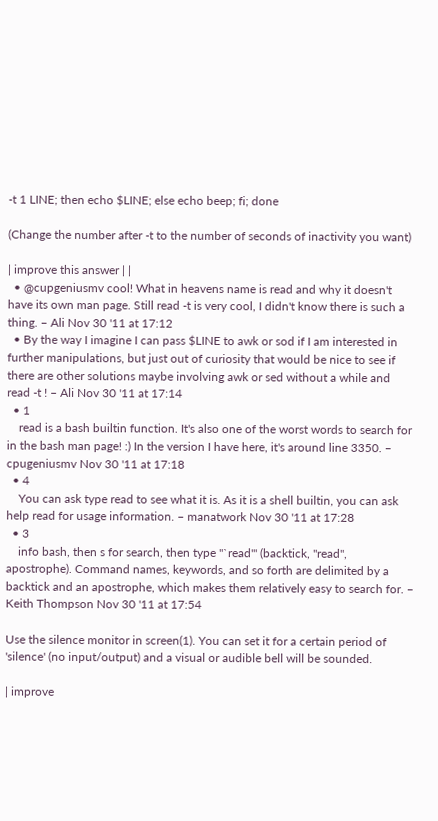-t 1 LINE; then echo $LINE; else echo beep; fi; done

(Change the number after -t to the number of seconds of inactivity you want)

| improve this answer | |
  • @cupgeniusmv cool! What in heavens name is read and why it doesn't have its own man page. Still read -t is very cool, I didn't know there is such a thing. – Ali Nov 30 '11 at 17:12
  • By the way I imagine I can pass $LINE to awk or sod if I am interested in further manipulations, but just out of curiosity that would be nice to see if there are other solutions maybe involving awk or sed without a while and read -t ! – Ali Nov 30 '11 at 17:14
  • 1
    read is a bash builtin function. It's also one of the worst words to search for in the bash man page! :) In the version I have here, it's around line 3350. – cpugeniusmv Nov 30 '11 at 17:18
  • 4
    You can ask type read to see what it is. As it is a shell builtin, you can ask help read for usage information. – manatwork Nov 30 '11 at 17:28
  • 3
    info bash, then s for search, then type "`read'" (backtick, "read", apostrophe). Command names, keywords, and so forth are delimited by a backtick and an apostrophe, which makes them relatively easy to search for. – Keith Thompson Nov 30 '11 at 17:54

Use the silence monitor in screen(1). You can set it for a certain period of 'silence' (no input/output) and a visual or audible bell will be sounded.

| improve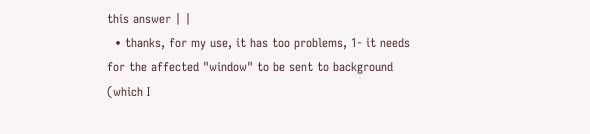this answer | |
  • thanks, for my use, it has too problems, 1- it needs for the affected "window" to be sent to background (which I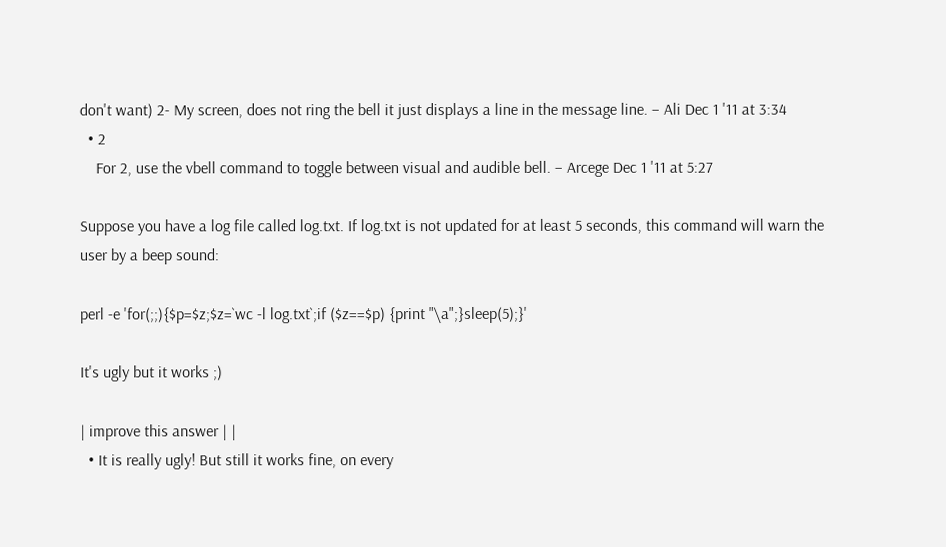don't want) 2- My screen, does not ring the bell it just displays a line in the message line. – Ali Dec 1 '11 at 3:34
  • 2
    For 2, use the vbell command to toggle between visual and audible bell. – Arcege Dec 1 '11 at 5:27

Suppose you have a log file called log.txt. If log.txt is not updated for at least 5 seconds, this command will warn the user by a beep sound:

perl -e 'for(;;){$p=$z;$z=`wc -l log.txt`;if ($z==$p) {print "\a";}sleep(5);}'

It's ugly but it works ;)

| improve this answer | |
  • It is really ugly! But still it works fine, on every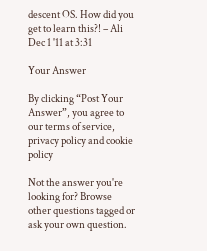descent OS. How did you get to learn this?! – Ali Dec 1 '11 at 3:31

Your Answer

By clicking “Post Your Answer”, you agree to our terms of service, privacy policy and cookie policy

Not the answer you're looking for? Browse other questions tagged or ask your own question.